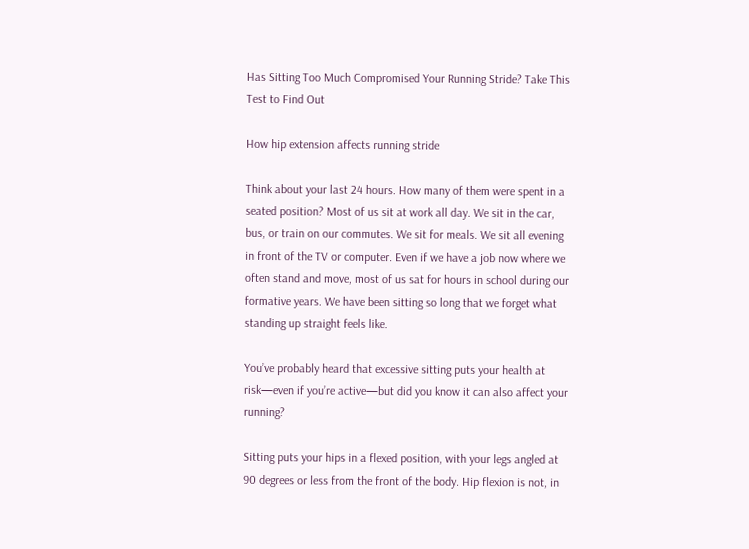Has Sitting Too Much Compromised Your Running Stride? Take This Test to Find Out

How hip extension affects running stride

Think about your last 24 hours. How many of them were spent in a seated position? Most of us sit at work all day. We sit in the car, bus, or train on our commutes. We sit for meals. We sit all evening in front of the TV or computer. Even if we have a job now where we often stand and move, most of us sat for hours in school during our formative years. We have been sitting so long that we forget what standing up straight feels like.

You’ve probably heard that excessive sitting puts your health at risk—even if you’re active—but did you know it can also affect your running?

Sitting puts your hips in a flexed position, with your legs angled at 90 degrees or less from the front of the body. Hip flexion is not, in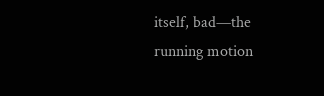itself, bad—the running motion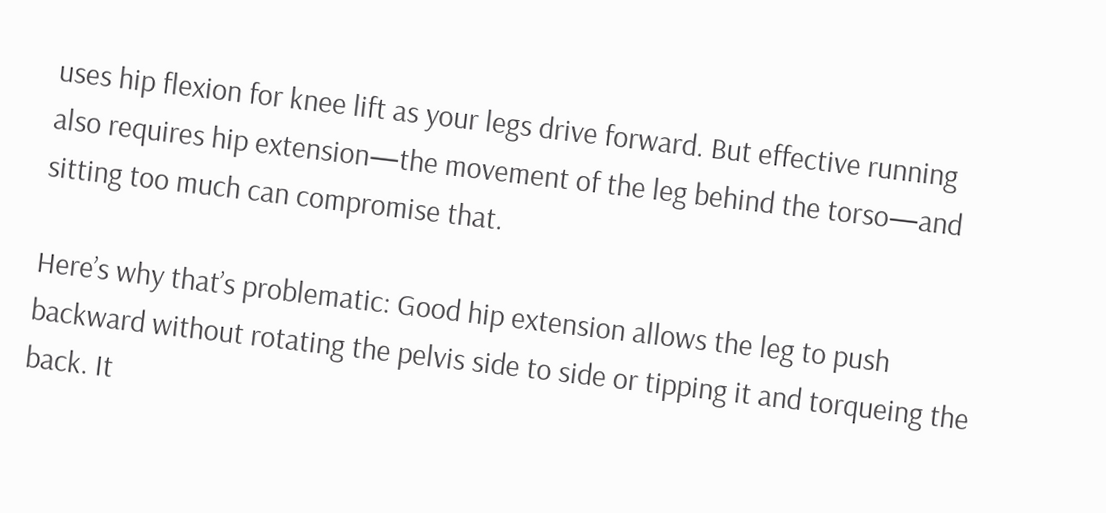uses hip flexion for knee lift as your legs drive forward. But effective running also requires hip extension—the movement of the leg behind the torso—and sitting too much can compromise that.

Here’s why that’s problematic: Good hip extension allows the leg to push backward without rotating the pelvis side to side or tipping it and torqueing the back. It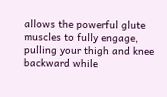allows the powerful glute muscles to fully engage, pulling your thigh and knee backward while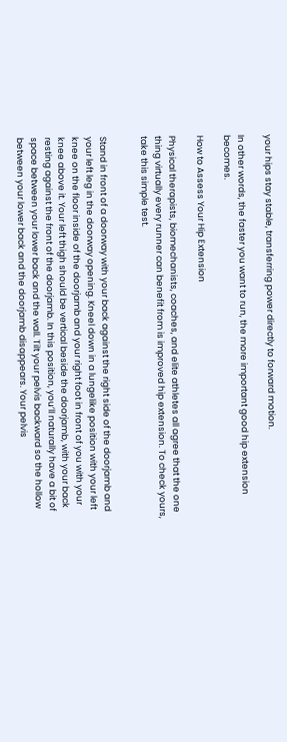your hips stay stable, transferring power directly to forward motion.

In other words, the faster you want to run, the more important good hip extension becomes.

How to Assess Your Hip Extension

Physical therapists, biomechanists, coaches, and elite athletes all agree that the one thing virtually every runner can benefit from is improved hip extension. To check yours, take this simple test.


Stand in front of a doorway with your back against the right side of the doorjamb and your left leg in the doorway opening. Kneel down in a lungelike position with your left knee on the floor inside of the doorjamb and your right foot in front of you with your knee above it. Your left thigh should be vertical beside the doorjamb, with your back resting against the front of the doorjamb. In this position, you’ll naturally have a bit of space between your lower back and the wall. Tilt your pelvis backward so the hollow between your lower back and the doorjamb disappears. Your pelvis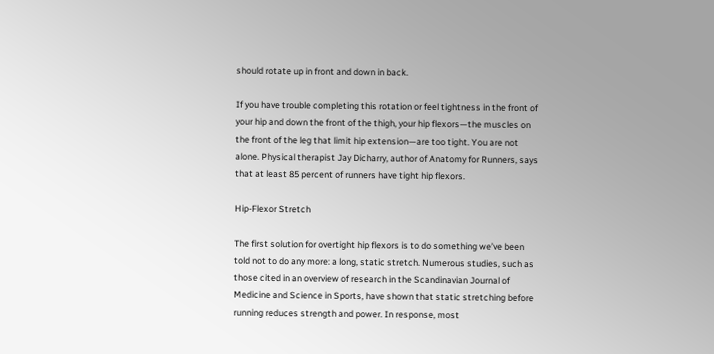should rotate up in front and down in back.

If you have trouble completing this rotation or feel tightness in the front of your hip and down the front of the thigh, your hip flexors—the muscles on the front of the leg that limit hip extension—are too tight. You are not alone. Physical therapist Jay Dicharry, author of Anatomy for Runners, says that at least 85 percent of runners have tight hip flexors.

Hip-Flexor Stretch

The first solution for overtight hip flexors is to do something we’ve been told not to do any more: a long, static stretch. Numerous studies, such as those cited in an overview of research in the Scandinavian Journal of Medicine and Science in Sports, have shown that static stretching before running reduces strength and power. In response, most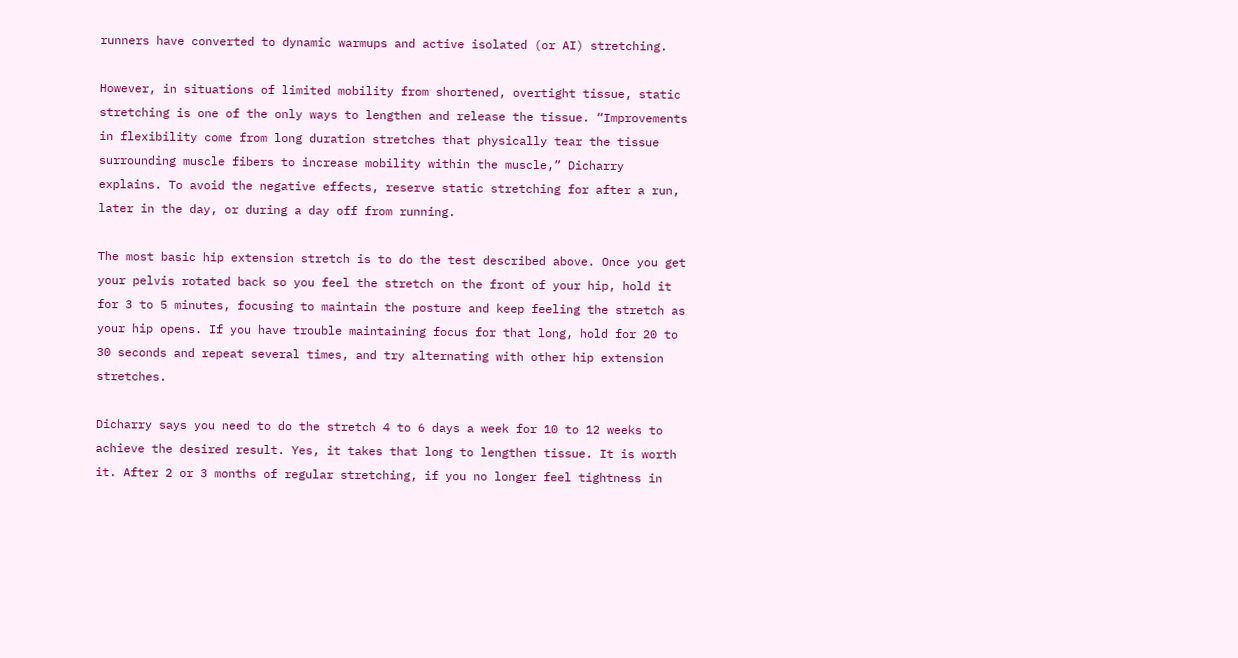runners have converted to dynamic warmups and active isolated (or AI) stretching.

However, in situations of limited mobility from shortened, overtight tissue, static stretching is one of the only ways to lengthen and release the tissue. “Improvements in flexibility come from long duration stretches that physically tear the tissue surrounding muscle fibers to increase mobility within the muscle,” Dicharry explains. To avoid the negative effects, reserve static stretching for after a run, later in the day, or during a day off from running.

The most basic hip extension stretch is to do the test described above. Once you get your pelvis rotated back so you feel the stretch on the front of your hip, hold it for 3 to 5 minutes, focusing to maintain the posture and keep feeling the stretch as your hip opens. If you have trouble maintaining focus for that long, hold for 20 to 30 seconds and repeat several times, and try alternating with other hip extension stretches.

Dicharry says you need to do the stretch 4 to 6 days a week for 10 to 12 weeks to achieve the desired result. Yes, it takes that long to lengthen tissue. It is worth it. After 2 or 3 months of regular stretching, if you no longer feel tightness in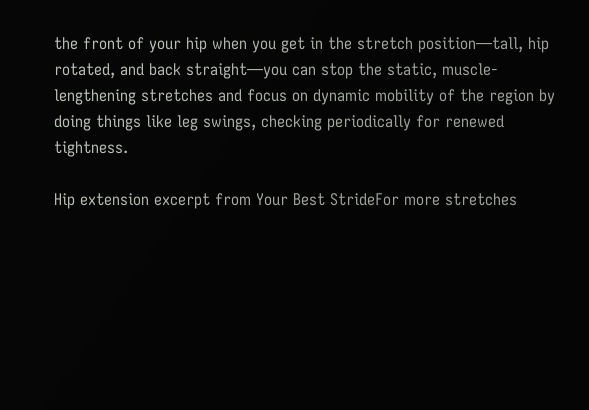the front of your hip when you get in the stretch position—tall, hip rotated, and back straight—you can stop the static, muscle-lengthening stretches and focus on dynamic mobility of the region by doing things like leg swings, checking periodically for renewed tightness.

Hip extension excerpt from Your Best StrideFor more stretches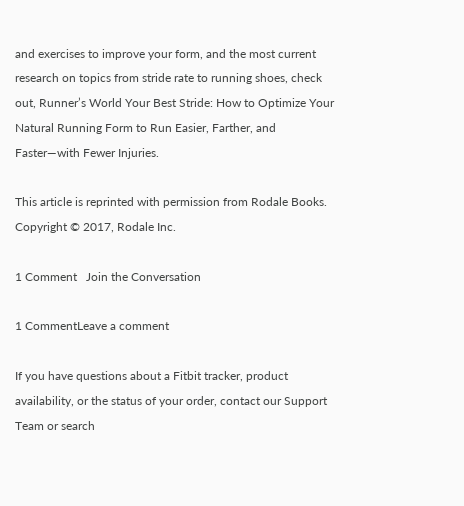and exercises to improve your form, and the most current research on topics from stride rate to running shoes, check out, Runner’s World Your Best Stride: How to Optimize Your Natural Running Form to Run Easier, Farther, and Faster—with Fewer Injuries.

This article is reprinted with permission from Rodale Books. Copyright © 2017, Rodale Inc.

1 Comment   Join the Conversation

1 CommentLeave a comment

If you have questions about a Fitbit tracker, product availability, or the status of your order, contact our Support Team or search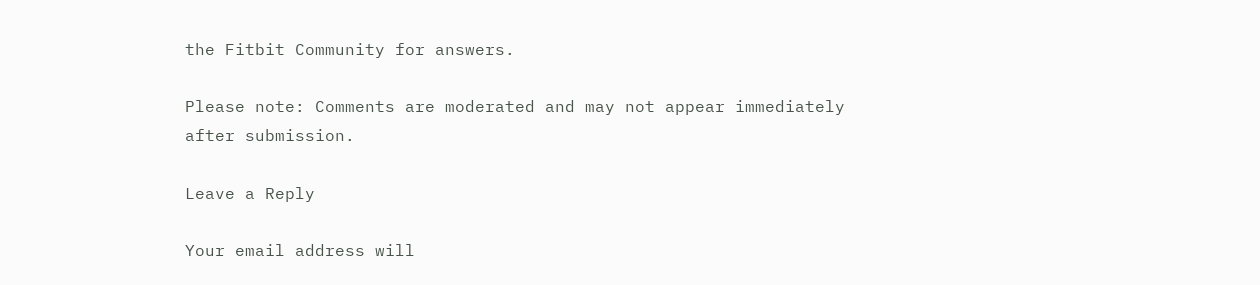the Fitbit Community for answers.

Please note: Comments are moderated and may not appear immediately after submission.

Leave a Reply

Your email address will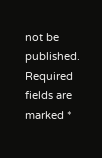not be published. Required fields are marked *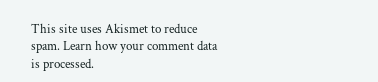This site uses Akismet to reduce spam. Learn how your comment data is processed.